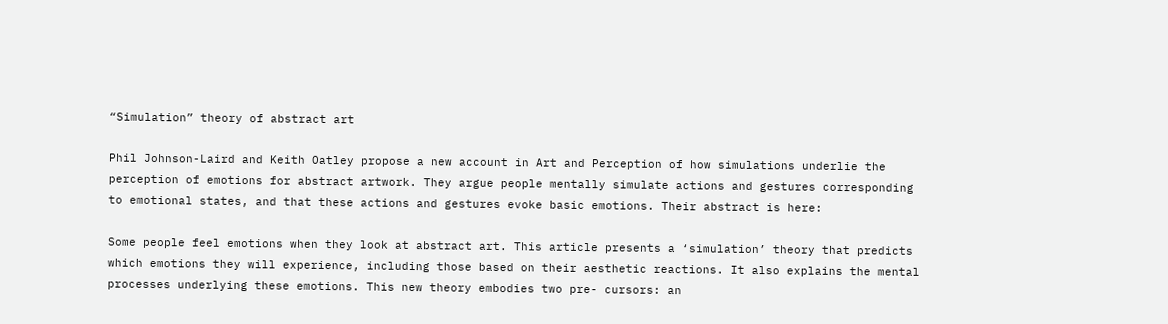“Simulation” theory of abstract art

Phil Johnson-Laird and Keith Oatley propose a new account in Art and Perception of how simulations underlie the perception of emotions for abstract artwork. They argue people mentally simulate actions and gestures corresponding to emotional states, and that these actions and gestures evoke basic emotions. Their abstract is here:

Some people feel emotions when they look at abstract art. This article presents a ‘simulation’ theory that predicts which emotions they will experience, including those based on their aesthetic reactions. It also explains the mental processes underlying these emotions. This new theory embodies two pre- cursors: an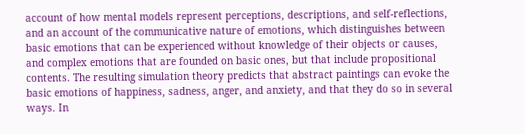account of how mental models represent perceptions, descriptions, and self-reflections, and an account of the communicative nature of emotions, which distinguishes between basic emotions that can be experienced without knowledge of their objects or causes, and complex emotions that are founded on basic ones, but that include propositional contents. The resulting simulation theory predicts that abstract paintings can evoke the basic emotions of happiness, sadness, anger, and anxiety, and that they do so in several ways. In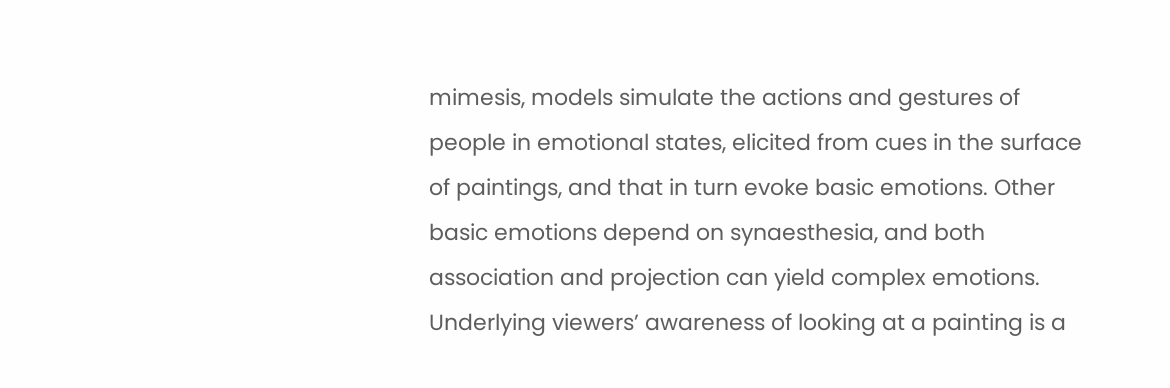mimesis, models simulate the actions and gestures of people in emotional states, elicited from cues in the surface of paintings, and that in turn evoke basic emotions. Other basic emotions depend on synaesthesia, and both association and projection can yield complex emotions. Underlying viewers’ awareness of looking at a painting is a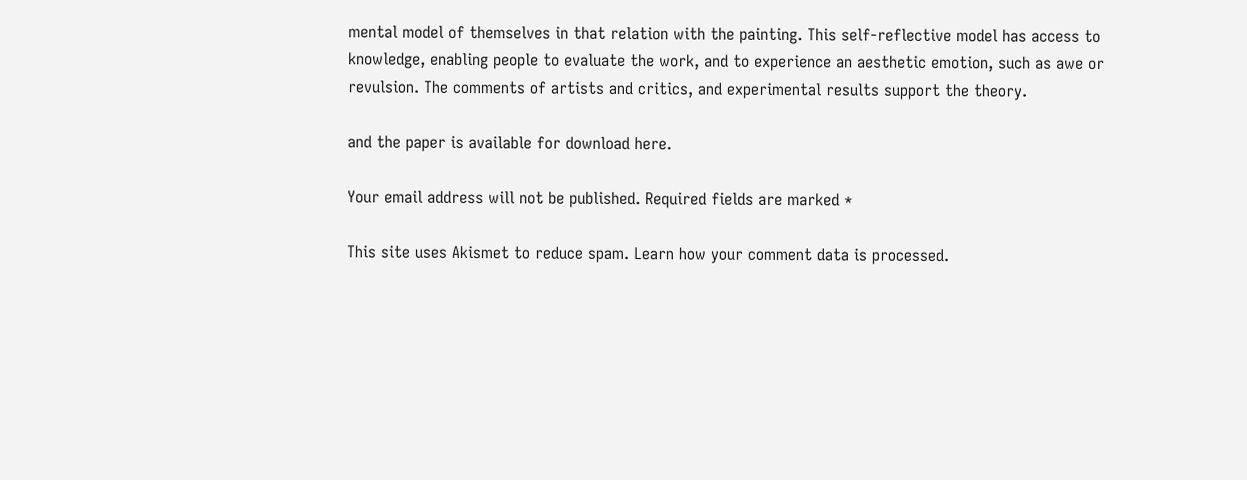mental model of themselves in that relation with the painting. This self-reflective model has access to knowledge, enabling people to evaluate the work, and to experience an aesthetic emotion, such as awe or revulsion. The comments of artists and critics, and experimental results support the theory.

and the paper is available for download here.

Your email address will not be published. Required fields are marked *

This site uses Akismet to reduce spam. Learn how your comment data is processed.